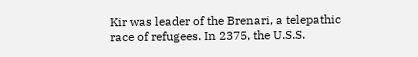Kir was leader of the Brenari, a telepathic race of refugees. In 2375, the U.S.S.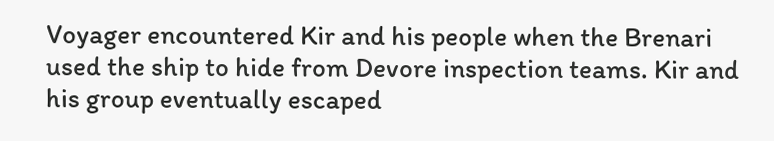Voyager encountered Kir and his people when the Brenari used the ship to hide from Devore inspection teams. Kir and his group eventually escaped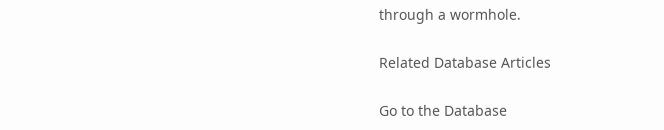through a wormhole.

Related Database Articles

Go to the Database